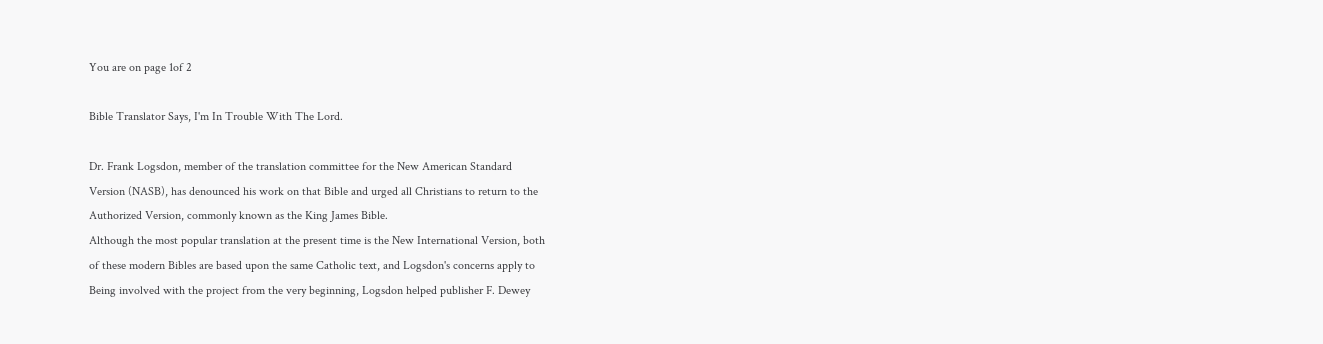You are on page 1of 2

Bible Translator Says, I'm In Trouble With The Lord.

Dr. Frank Logsdon, member of the translation committee for the New American Standard
Version (NASB), has denounced his work on that Bible and urged all Christians to return to the
Authorized Version, commonly known as the King James Bible.
Although the most popular translation at the present time is the New International Version, both
of these modern Bibles are based upon the same Catholic text, and Logsdon's concerns apply to
Being involved with the project from the very beginning, Logsdon helped publisher F. Dewey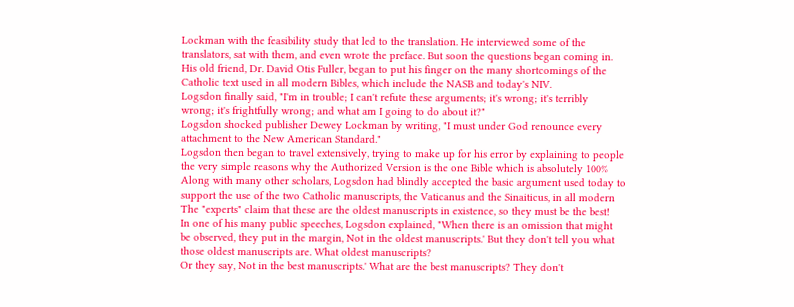Lockman with the feasibility study that led to the translation. He interviewed some of the
translators, sat with them, and even wrote the preface. But soon the questions began coming in.
His old friend, Dr. David Otis Fuller, began to put his finger on the many shortcomings of the
Catholic text used in all modern Bibles, which include the NASB and today's NIV.
Logsdon finally said, "I'm in trouble; I can't refute these arguments; it's wrong; it's terribly
wrong; it's frightfully wrong; and what am I going to do about it?"
Logsdon shocked publisher Dewey Lockman by writing, "I must under God renounce every
attachment to the New American Standard."
Logsdon then began to travel extensively, trying to make up for his error by explaining to people
the very simple reasons why the Authorized Version is the one Bible which is absolutely 100%
Along with many other scholars, Logsdon had blindly accepted the basic argument used today to
support the use of the two Catholic manuscripts, the Vaticanus and the Sinaiticus, in all modern
The "experts" claim that these are the oldest manuscripts in existence, so they must be the best!
In one of his many public speeches, Logsdon explained, "When there is an omission that might
be observed, they put in the margin, Not in the oldest manuscripts.' But they don't tell you what
those oldest manuscripts are. What oldest manuscripts?
Or they say, Not in the best manuscripts.' What are the best manuscripts? They don't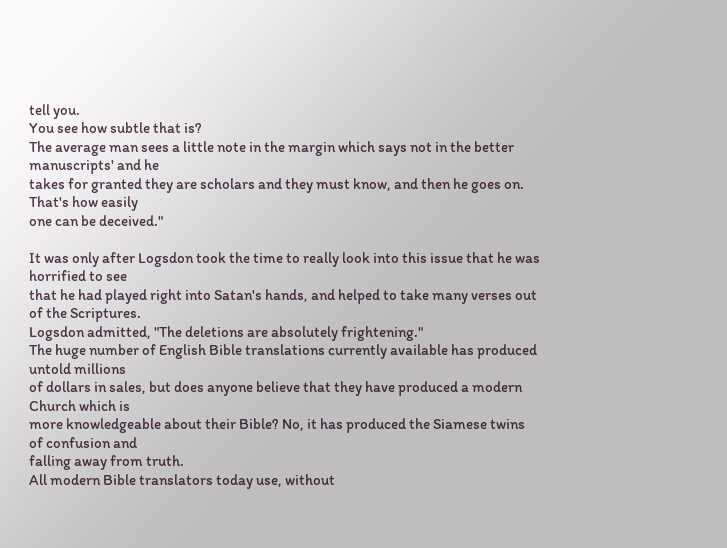tell you.
You see how subtle that is?
The average man sees a little note in the margin which says not in the better manuscripts' and he
takes for granted they are scholars and they must know, and then he goes on. That's how easily
one can be deceived."

It was only after Logsdon took the time to really look into this issue that he was horrified to see
that he had played right into Satan's hands, and helped to take many verses out of the Scriptures.
Logsdon admitted, "The deletions are absolutely frightening."
The huge number of English Bible translations currently available has produced untold millions
of dollars in sales, but does anyone believe that they have produced a modern Church which is
more knowledgeable about their Bible? No, it has produced the Siamese twins of confusion and
falling away from truth.
All modern Bible translators today use, without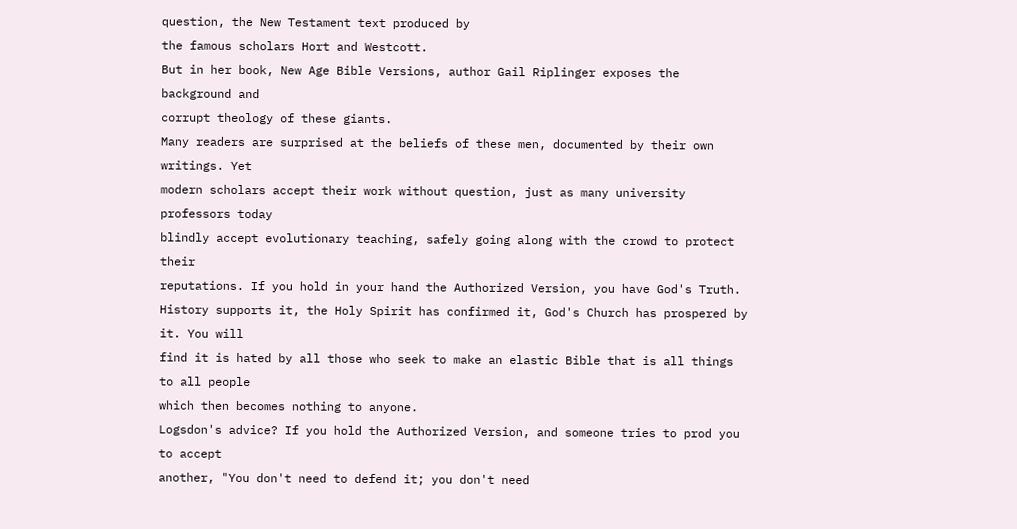question, the New Testament text produced by
the famous scholars Hort and Westcott.
But in her book, New Age Bible Versions, author Gail Riplinger exposes the background and
corrupt theology of these giants.
Many readers are surprised at the beliefs of these men, documented by their own writings. Yet
modern scholars accept their work without question, just as many university professors today
blindly accept evolutionary teaching, safely going along with the crowd to protect their
reputations. If you hold in your hand the Authorized Version, you have God's Truth.
History supports it, the Holy Spirit has confirmed it, God's Church has prospered by it. You will
find it is hated by all those who seek to make an elastic Bible that is all things to all people
which then becomes nothing to anyone.
Logsdon's advice? If you hold the Authorized Version, and someone tries to prod you to accept
another, "You don't need to defend it; you don't need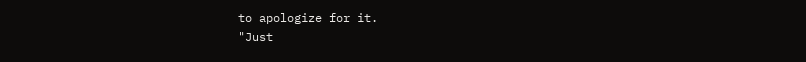to apologize for it.
"Just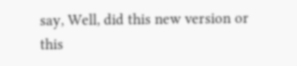say, Well, did this new version or this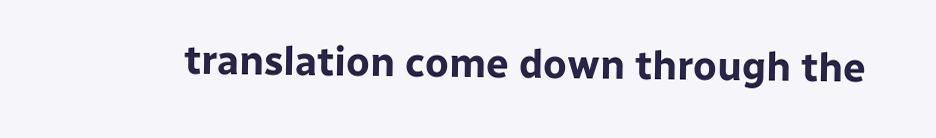translation come down through the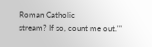Roman Catholic
stream? If so, count me out.'"